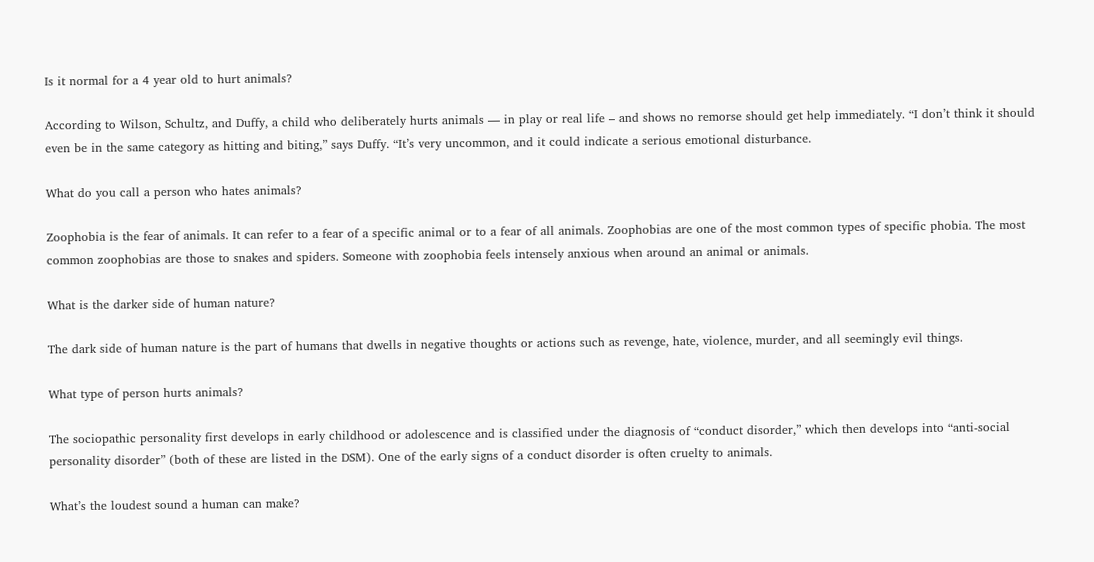Is it normal for a 4 year old to hurt animals?

According to Wilson, Schultz, and Duffy, a child who deliberately hurts animals — in play or real life – and shows no remorse should get help immediately. “I don’t think it should even be in the same category as hitting and biting,” says Duffy. “It’s very uncommon, and it could indicate a serious emotional disturbance.

What do you call a person who hates animals?

Zoophobia is the fear of animals. It can refer to a fear of a specific animal or to a fear of all animals. Zoophobias are one of the most common types of specific phobia. The most common zoophobias are those to snakes and spiders. Someone with zoophobia feels intensely anxious when around an animal or animals.

What is the darker side of human nature?

The dark side of human nature is the part of humans that dwells in negative thoughts or actions such as revenge, hate, violence, murder, and all seemingly evil things.

What type of person hurts animals?

The sociopathic personality first develops in early childhood or adolescence and is classified under the diagnosis of “conduct disorder,” which then develops into “anti-social personality disorder” (both of these are listed in the DSM). One of the early signs of a conduct disorder is often cruelty to animals.

What’s the loudest sound a human can make?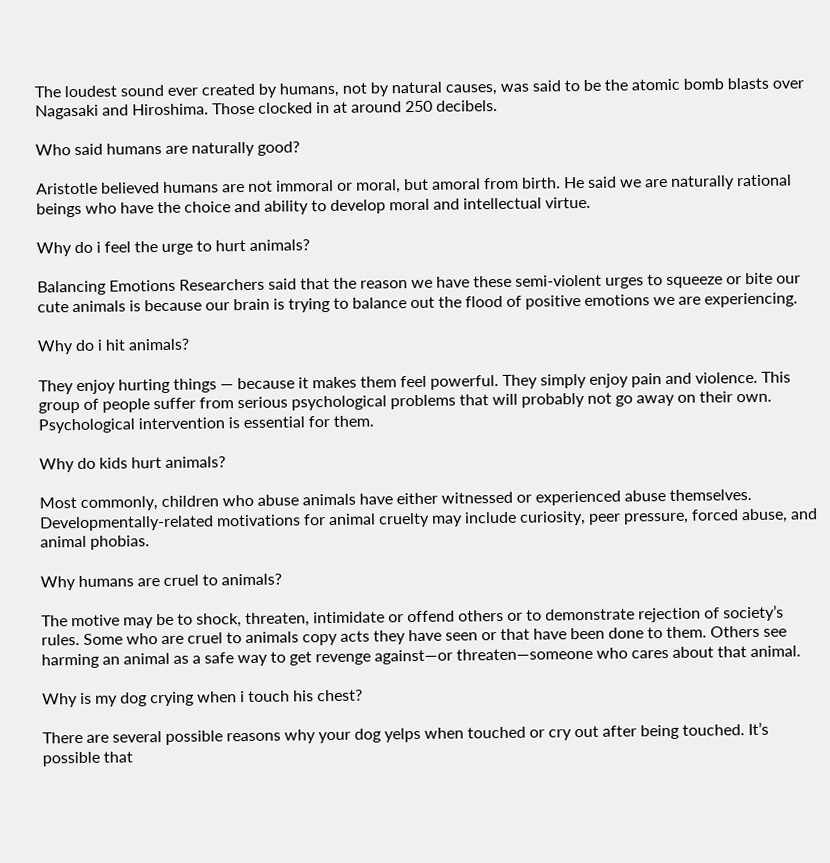The loudest sound ever created by humans, not by natural causes, was said to be the atomic bomb blasts over Nagasaki and Hiroshima. Those clocked in at around 250 decibels.

Who said humans are naturally good?

Aristotle believed humans are not immoral or moral, but amoral from birth. He said we are naturally rational beings who have the choice and ability to develop moral and intellectual virtue.

Why do i feel the urge to hurt animals?

Balancing Emotions Researchers said that the reason we have these semi-violent urges to squeeze or bite our cute animals is because our brain is trying to balance out the flood of positive emotions we are experiencing.

Why do i hit animals?

They enjoy hurting things — because it makes them feel powerful. They simply enjoy pain and violence. This group of people suffer from serious psychological problems that will probably not go away on their own. Psychological intervention is essential for them.

Why do kids hurt animals?

Most commonly, children who abuse animals have either witnessed or experienced abuse themselves. Developmentally-related motivations for animal cruelty may include curiosity, peer pressure, forced abuse, and animal phobias.

Why humans are cruel to animals?

The motive may be to shock, threaten, intimidate or offend others or to demonstrate rejection of society’s rules. Some who are cruel to animals copy acts they have seen or that have been done to them. Others see harming an animal as a safe way to get revenge against—or threaten—someone who cares about that animal.

Why is my dog crying when i touch his chest?

There are several possible reasons why your dog yelps when touched or cry out after being touched. It’s possible that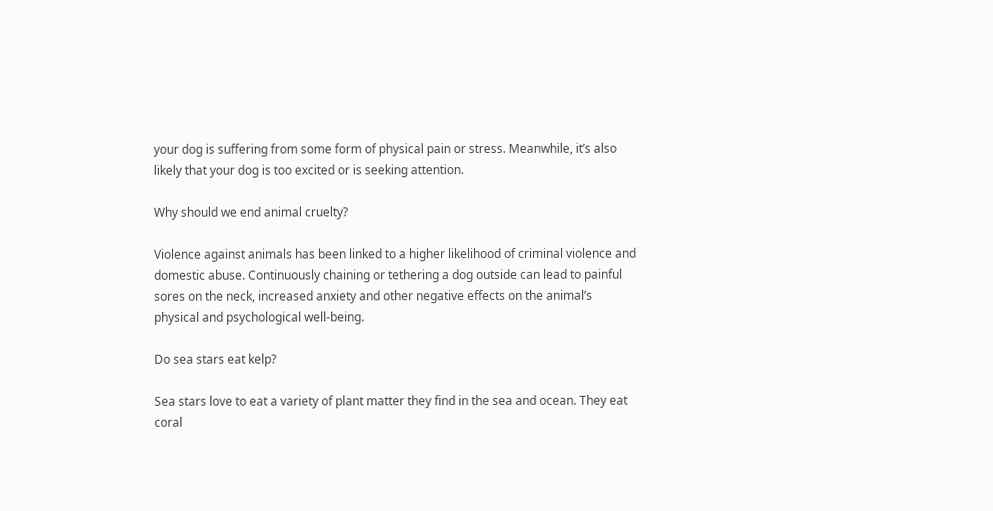your dog is suffering from some form of physical pain or stress. Meanwhile, it’s also likely that your dog is too excited or is seeking attention.

Why should we end animal cruelty?

Violence against animals has been linked to a higher likelihood of criminal violence and domestic abuse. Continuously chaining or tethering a dog outside can lead to painful sores on the neck, increased anxiety and other negative effects on the animal’s physical and psychological well-being.

Do sea stars eat kelp?

Sea stars love to eat a variety of plant matter they find in the sea and ocean. They eat coral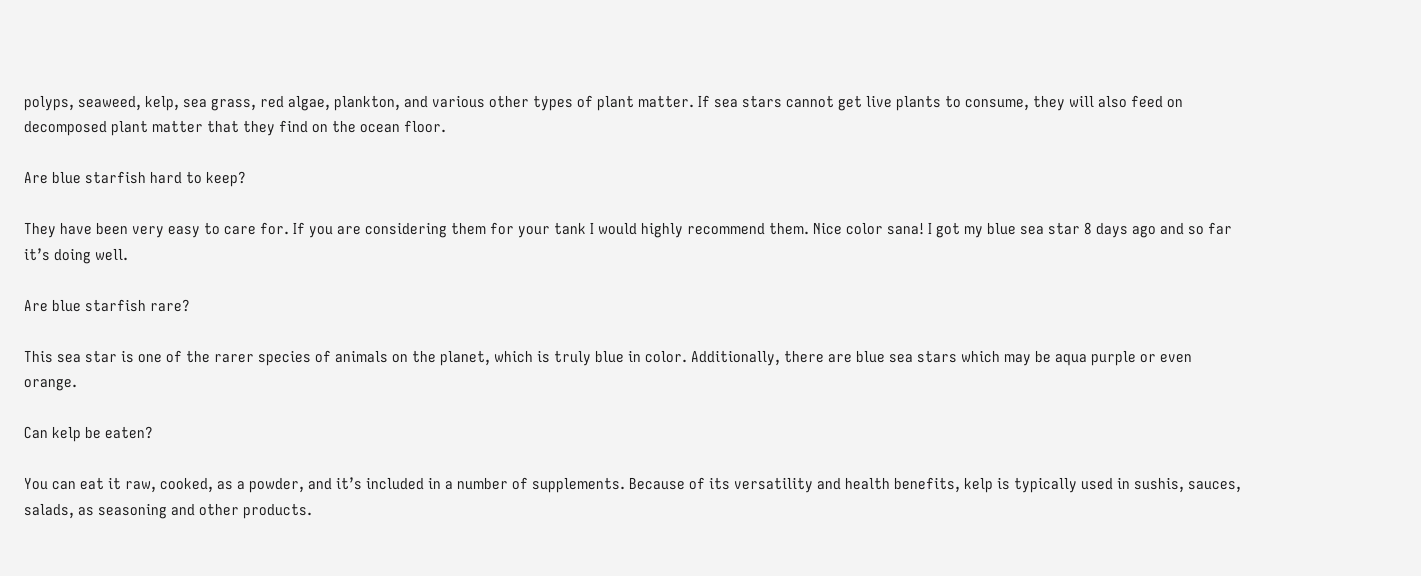polyps, seaweed, kelp, sea grass, red algae, plankton, and various other types of plant matter. If sea stars cannot get live plants to consume, they will also feed on decomposed plant matter that they find on the ocean floor.

Are blue starfish hard to keep?

They have been very easy to care for. If you are considering them for your tank I would highly recommend them. Nice color sana! I got my blue sea star 8 days ago and so far it’s doing well.

Are blue starfish rare?

This sea star is one of the rarer species of animals on the planet, which is truly blue in color. Additionally, there are blue sea stars which may be aqua purple or even orange.

Can kelp be eaten?

You can eat it raw, cooked, as a powder, and it’s included in a number of supplements. Because of its versatility and health benefits, kelp is typically used in sushis, sauces, salads, as seasoning and other products.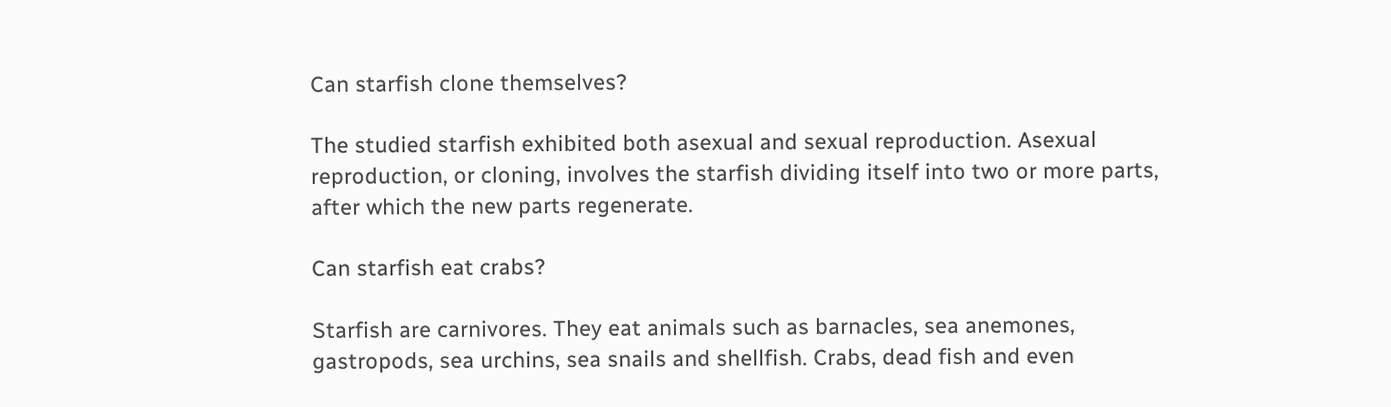Can starfish clone themselves?

The studied starfish exhibited both asexual and sexual reproduction. Asexual reproduction, or cloning, involves the starfish dividing itself into two or more parts, after which the new parts regenerate.

Can starfish eat crabs?

Starfish are carnivores. They eat animals such as barnacles, sea anemones, gastropods, sea urchins, sea snails and shellfish. Crabs, dead fish and even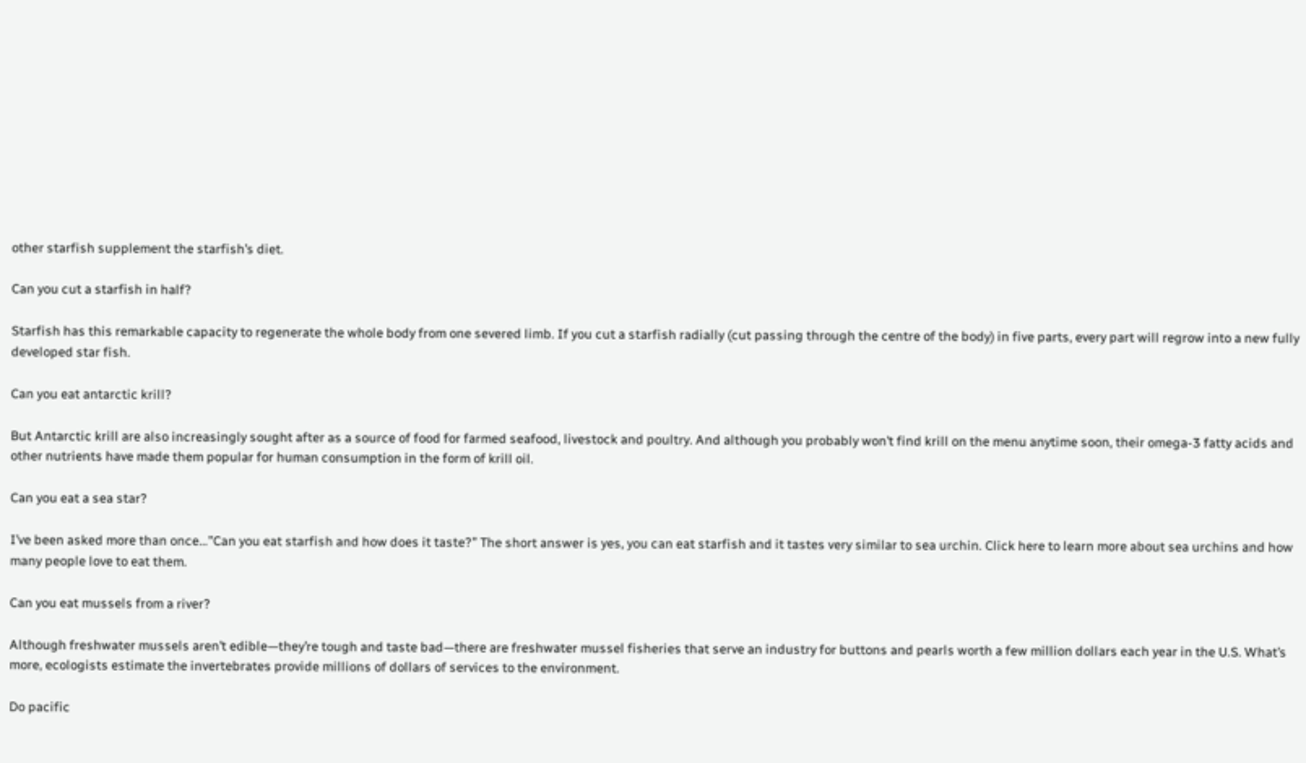other starfish supplement the starfish’s diet.

Can you cut a starfish in half?

Starfish has this remarkable capacity to regenerate the whole body from one severed limb. If you cut a starfish radially (cut passing through the centre of the body) in five parts, every part will regrow into a new fully developed star fish.

Can you eat antarctic krill?

But Antarctic krill are also increasingly sought after as a source of food for farmed seafood, livestock and poultry. And although you probably won’t find krill on the menu anytime soon, their omega-3 fatty acids and other nutrients have made them popular for human consumption in the form of krill oil.

Can you eat a sea star?

I’ve been asked more than once…”Can you eat starfish and how does it taste?” The short answer is yes, you can eat starfish and it tastes very similar to sea urchin. Click here to learn more about sea urchins and how many people love to eat them.

Can you eat mussels from a river?

Although freshwater mussels aren’t edible—they’re tough and taste bad—there are freshwater mussel fisheries that serve an industry for buttons and pearls worth a few million dollars each year in the U.S. What’s more, ecologists estimate the invertebrates provide millions of dollars of services to the environment.

Do pacific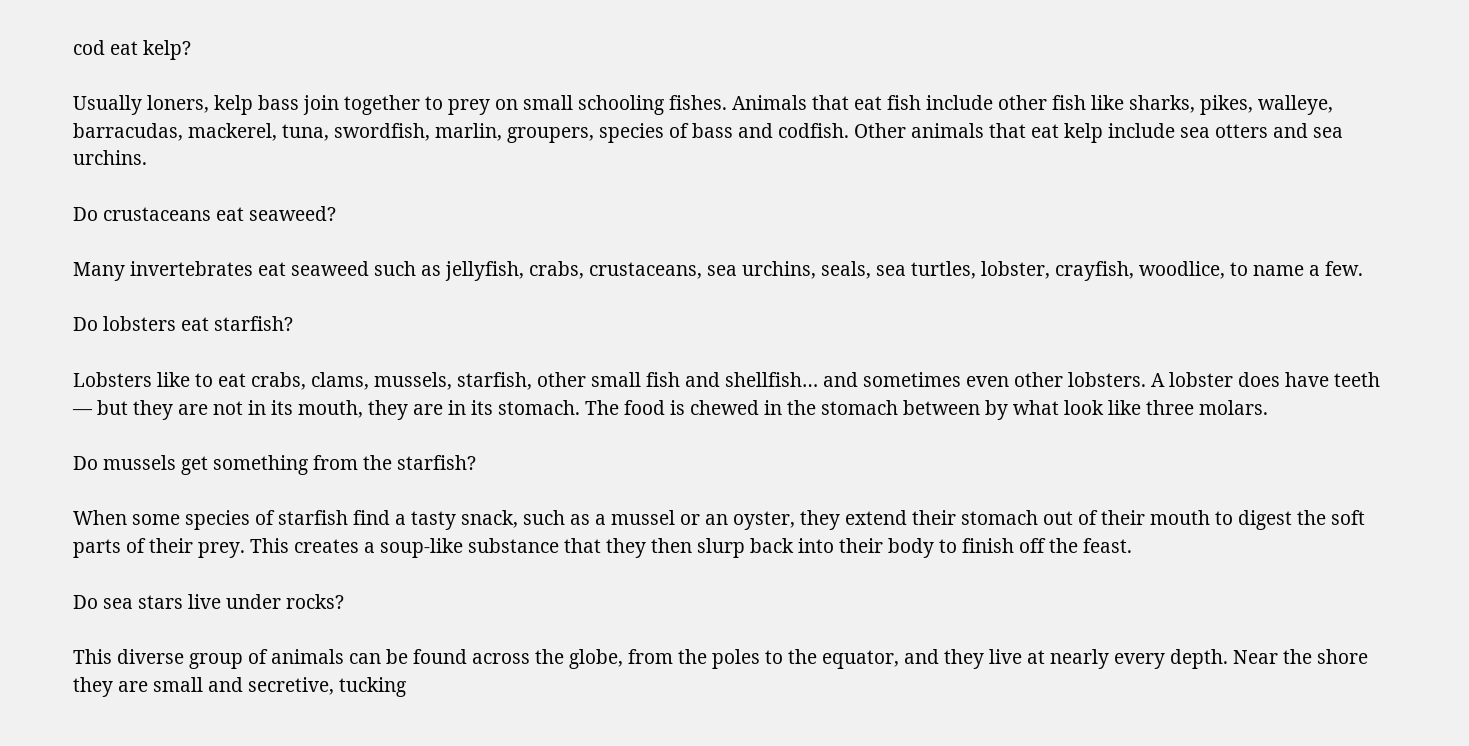cod eat kelp?

Usually loners, kelp bass join together to prey on small schooling fishes. Animals that eat fish include other fish like sharks, pikes, walleye, barracudas, mackerel, tuna, swordfish, marlin, groupers, species of bass and codfish. Other animals that eat kelp include sea otters and sea urchins.

Do crustaceans eat seaweed?

Many invertebrates eat seaweed such as jellyfish, crabs, crustaceans, sea urchins, seals, sea turtles, lobster, crayfish, woodlice, to name a few.

Do lobsters eat starfish?

Lobsters like to eat crabs, clams, mussels, starfish, other small fish and shellfish… and sometimes even other lobsters. A lobster does have teeth — but they are not in its mouth, they are in its stomach. The food is chewed in the stomach between by what look like three molars.

Do mussels get something from the starfish?

When some species of starfish find a tasty snack, such as a mussel or an oyster, they extend their stomach out of their mouth to digest the soft parts of their prey. This creates a soup-like substance that they then slurp back into their body to finish off the feast.

Do sea stars live under rocks?

This diverse group of animals can be found across the globe, from the poles to the equator, and they live at nearly every depth. Near the shore they are small and secretive, tucking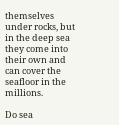themselves under rocks, but in the deep sea they come into their own and can cover the seafloor in the millions.

Do sea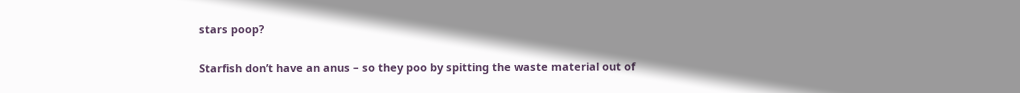stars poop?

Starfish don’t have an anus – so they poo by spitting the waste material out of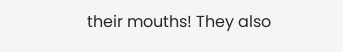their mouths! They also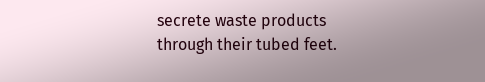secrete waste products through their tubed feet.